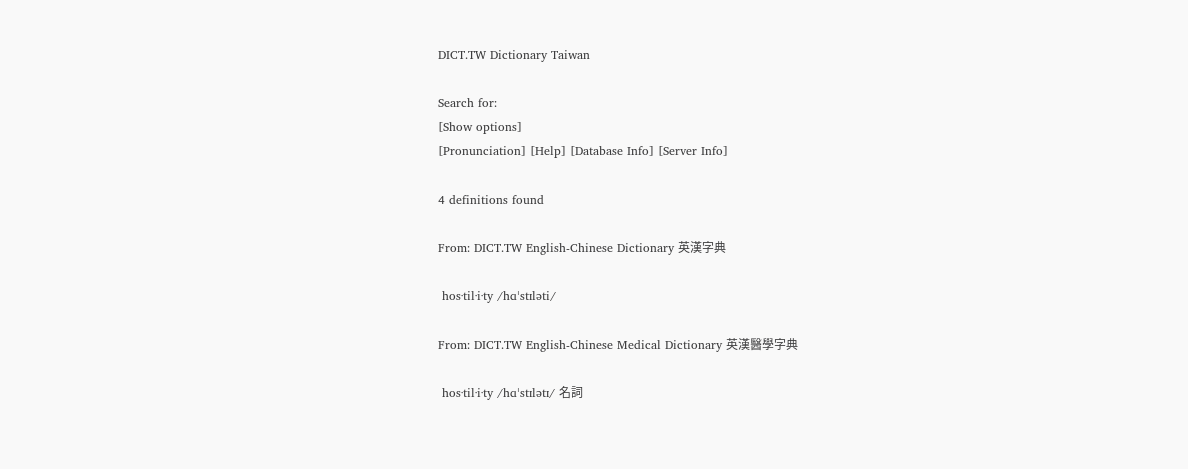DICT.TW Dictionary Taiwan

Search for:
[Show options]
[Pronunciation] [Help] [Database Info] [Server Info]

4 definitions found

From: DICT.TW English-Chinese Dictionary 英漢字典

 hos·til·i·ty /hɑˈstɪləti/

From: DICT.TW English-Chinese Medical Dictionary 英漢醫學字典

 hos·til·i·ty /hɑˈstɪlətɪ/ 名詞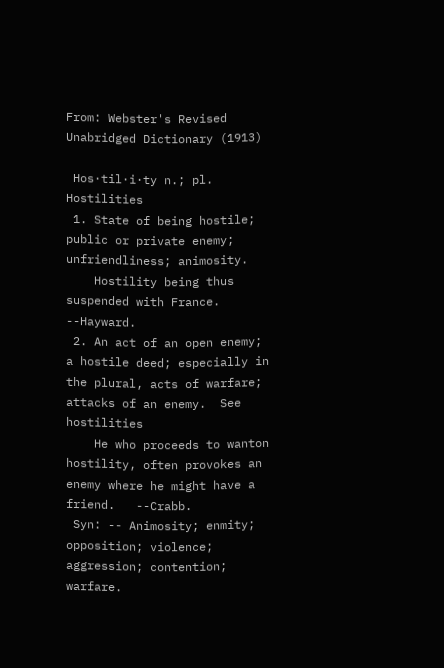From: Webster's Revised Unabridged Dictionary (1913)

 Hos·til·i·ty n.; pl. Hostilities
 1. State of being hostile; public or private enemy; unfriendliness; animosity.
    Hostility being thus suspended with France.   --Hayward.
 2. An act of an open enemy; a hostile deed; especially in the plural, acts of warfare; attacks of an enemy.  See hostilities
    He who proceeds to wanton hostility, often provokes an enemy where he might have a friend.   --Crabb.
 Syn: -- Animosity; enmity; opposition; violence; aggression; contention; warfare.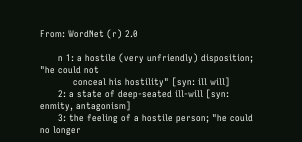From: WordNet (r) 2.0

      n 1: a hostile (very unfriendly) disposition; "he could not
           conceal his hostility" [syn: ill will]
      2: a state of deep-seated ill-will [syn: enmity, antagonism]
      3: the feeling of a hostile person; "he could no longer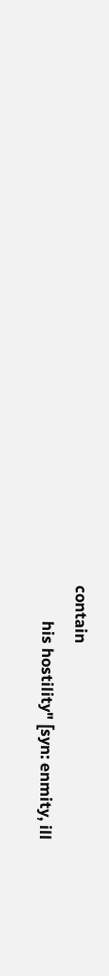contain
         his hostility" [syn: enmity, ill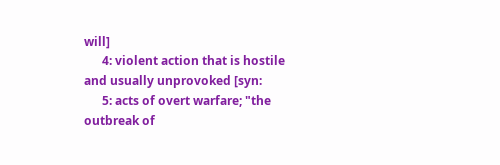will]
      4: violent action that is hostile and usually unprovoked [syn:
      5: acts of overt warfare; "the outbreak of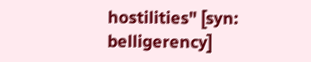hostilities" [syn: belligerency]